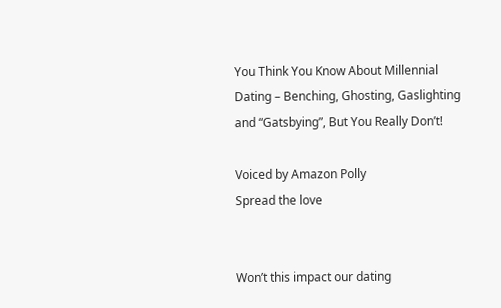You Think You Know About Millennial Dating – Benching, Ghosting, Gaslighting and “Gatsbying”, But You Really Don’t!

Voiced by Amazon Polly
Spread the love


Won’t this impact our dating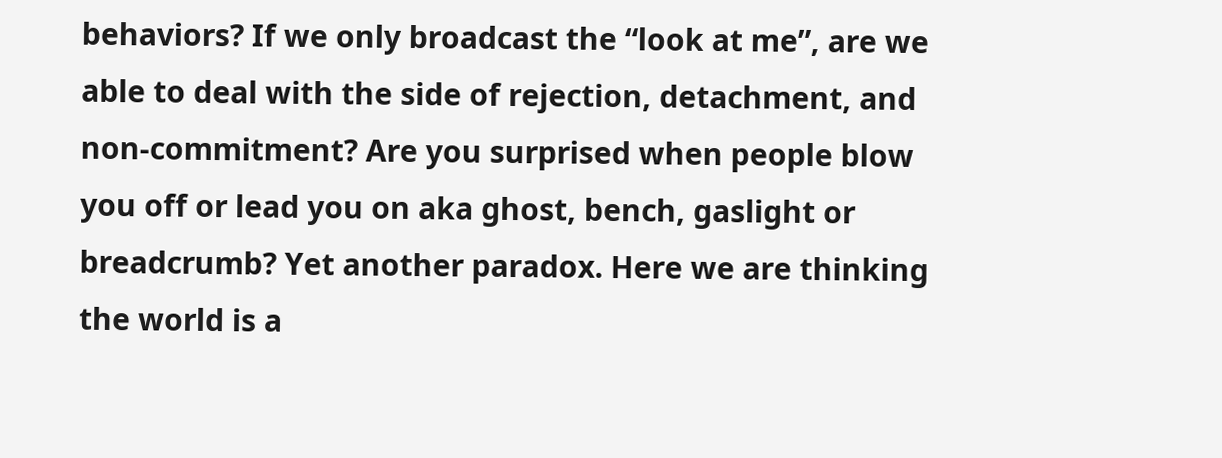behaviors? If we only broadcast the “look at me”, are we able to deal with the side of rejection, detachment, and non-commitment? Are you surprised when people blow you off or lead you on aka ghost, bench, gaslight or breadcrumb? Yet another paradox. Here we are thinking the world is a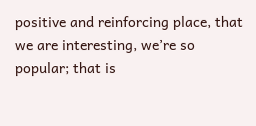positive and reinforcing place, that we are interesting, we’re so popular; that is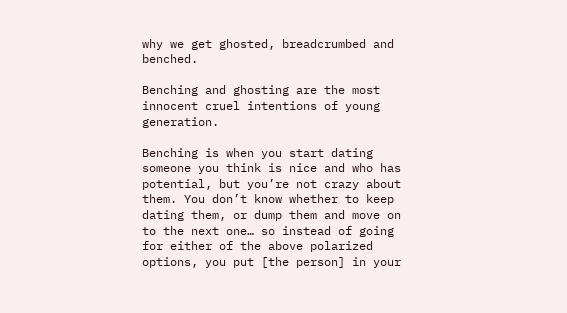why we get ghosted, breadcrumbed and benched.

Benching and ghosting are the most innocent cruel intentions of young generation.

Benching is when you start dating someone you think is nice and who has potential, but you’re not crazy about them. You don’t know whether to keep dating them, or dump them and move on to the next one… so instead of going for either of the above polarized options, you put [the person] in your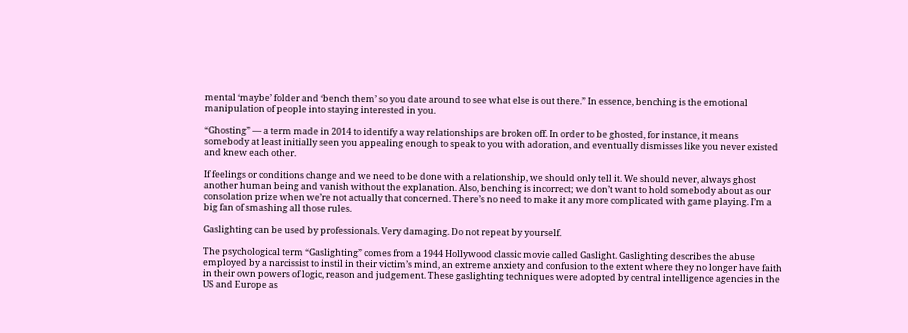mental ‘maybe’ folder and ‘bench them’ so you date around to see what else is out there.” In essence, benching is the emotional manipulation of people into staying interested in you.

“Ghosting” — a term made in 2014 to identify a way relationships are broken off. In order to be ghosted, for instance, it means somebody at least initially seen you appealing enough to speak to you with adoration, and eventually dismisses like you never existed and knew each other.

If feelings or conditions change and we need to be done with a relationship, we should only tell it. We should never, always ghost another human being and vanish without the explanation. Also, benching is incorrect; we don’t want to hold somebody about as our consolation prize when we’re not actually that concerned. There’s no need to make it any more complicated with game playing. I’m a big fan of smashing all those rules.

Gaslighting can be used by professionals. Very damaging. Do not repeat by yourself.

The psychological term “Gaslighting” comes from a 1944 Hollywood classic movie called Gaslight. Gaslighting describes the abuse employed by a narcissist to instil in their victim’s mind, an extreme anxiety and confusion to the extent where they no longer have faith in their own powers of logic, reason and judgement. These gaslighting techniques were adopted by central intelligence agencies in the US and Europe as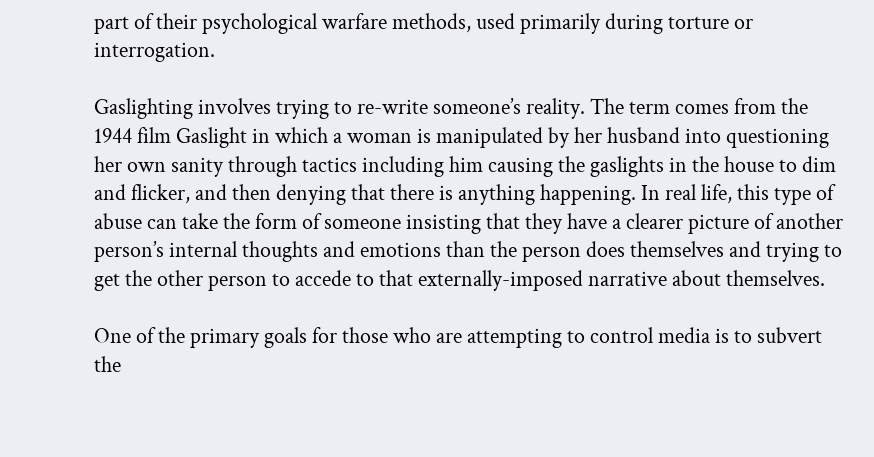part of their psychological warfare methods, used primarily during torture or interrogation.

Gaslighting involves trying to re-write someone’s reality. The term comes from the 1944 film Gaslight in which a woman is manipulated by her husband into questioning her own sanity through tactics including him causing the gaslights in the house to dim and flicker, and then denying that there is anything happening. In real life, this type of abuse can take the form of someone insisting that they have a clearer picture of another person’s internal thoughts and emotions than the person does themselves and trying to get the other person to accede to that externally-imposed narrative about themselves.

One of the primary goals for those who are attempting to control media is to subvert the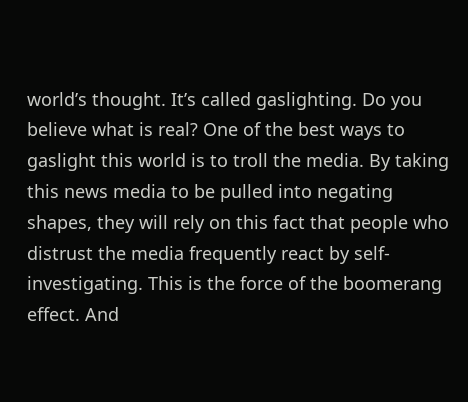world’s thought. It’s called gaslighting. Do you believe what is real? One of the best ways to gaslight this world is to troll the media. By taking this news media to be pulled into negating shapes, they will rely on this fact that people who distrust the media frequently react by self-investigating. This is the force of the boomerang effect. And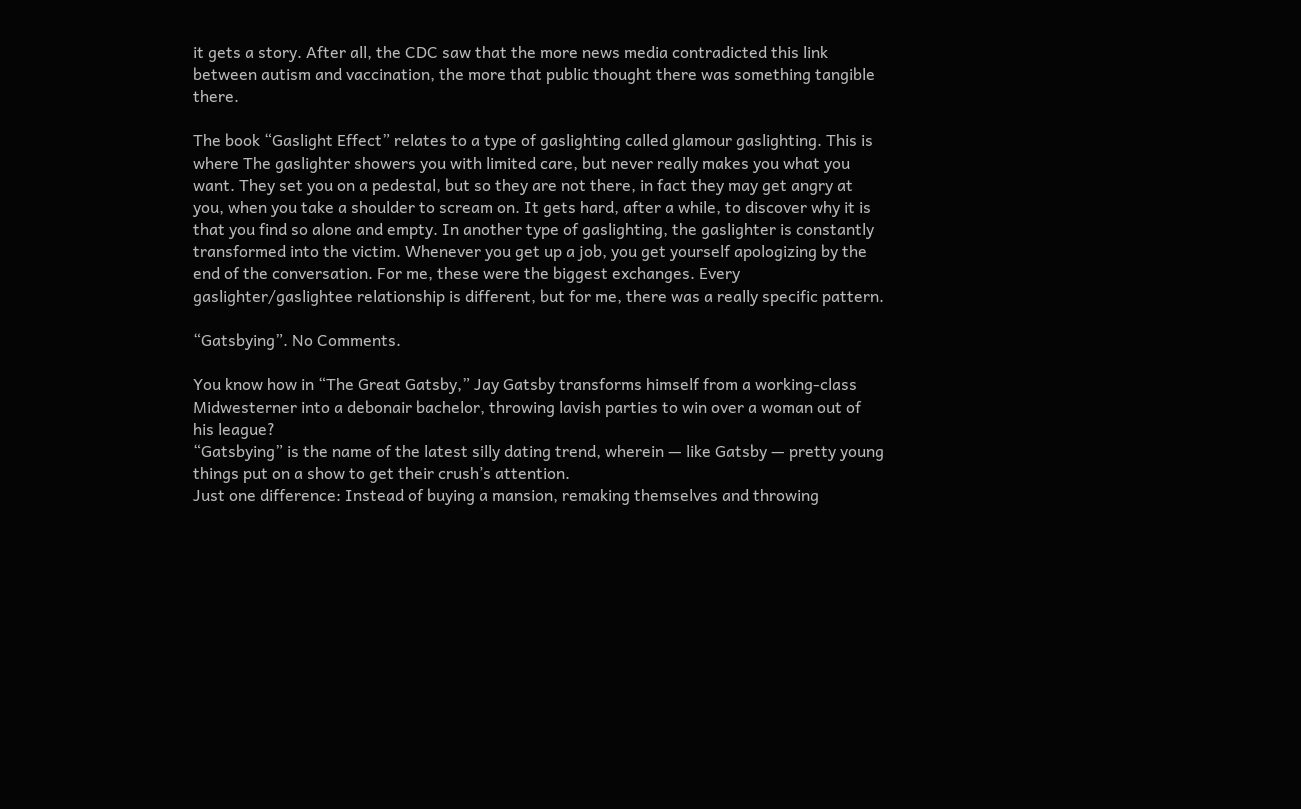it gets a story. After all, the CDC saw that the more news media contradicted this link between autism and vaccination, the more that public thought there was something tangible there.

The book “Gaslight Effect” relates to a type of gaslighting called glamour gaslighting. This is where The gaslighter showers you with limited care, but never really makes you what you want. They set you on a pedestal, but so they are not there, in fact they may get angry at you, when you take a shoulder to scream on. It gets hard, after a while, to discover why it is that you find so alone and empty. In another type of gaslighting, the gaslighter is constantly transformed into the victim. Whenever you get up a job, you get yourself apologizing by the end of the conversation. For me, these were the biggest exchanges. Every gaslighter/gaslightee relationship is different, but for me, there was a really specific pattern.

“Gatsbying”. No Comments.

You know how in “The Great Gatsby,” Jay Gatsby transforms himself from a working-class Midwesterner into a debonair bachelor, throwing lavish parties to win over a woman out of his league?
“Gatsbying” is the name of the latest silly dating trend, wherein — like Gatsby — pretty young things put on a show to get their crush’s attention.
Just one difference: Instead of buying a mansion, remaking themselves and throwing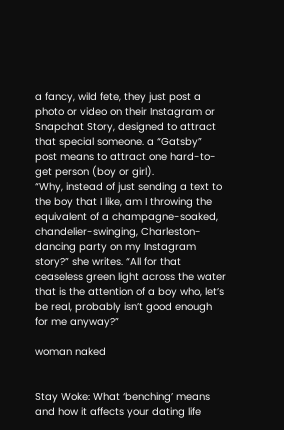a fancy, wild fete, they just post a photo or video on their Instagram or Snapchat Story, designed to attract that special someone. a “Gatsby” post means to attract one hard-to-get person (boy or girl).
“Why, instead of just sending a text to the boy that I like, am I throwing the equivalent of a champagne-soaked, chandelier-swinging, Charleston-dancing party on my Instagram story?” she writes. “All for that ceaseless green light across the water that is the attention of a boy who, let’s be real, probably isn’t good enough for me anyway?”

woman naked


Stay Woke: What ‘benching’ means and how it affects your dating life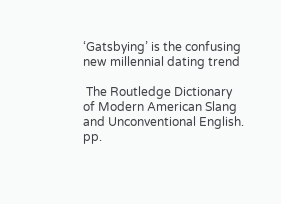‘Gatsbying’ is the confusing new millennial dating trend

 The Routledge Dictionary of Modern American Slang and Unconventional English. pp.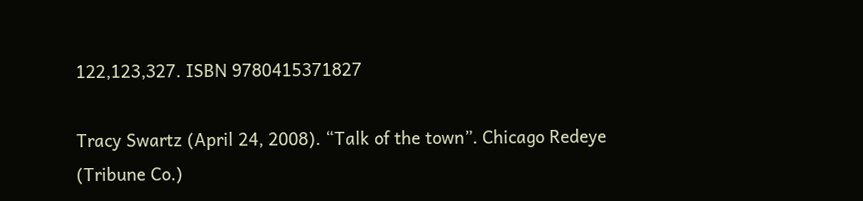122,123,327. ISBN 9780415371827

Tracy Swartz (April 24, 2008). “Talk of the town”. Chicago Redeye (Tribune Co.)